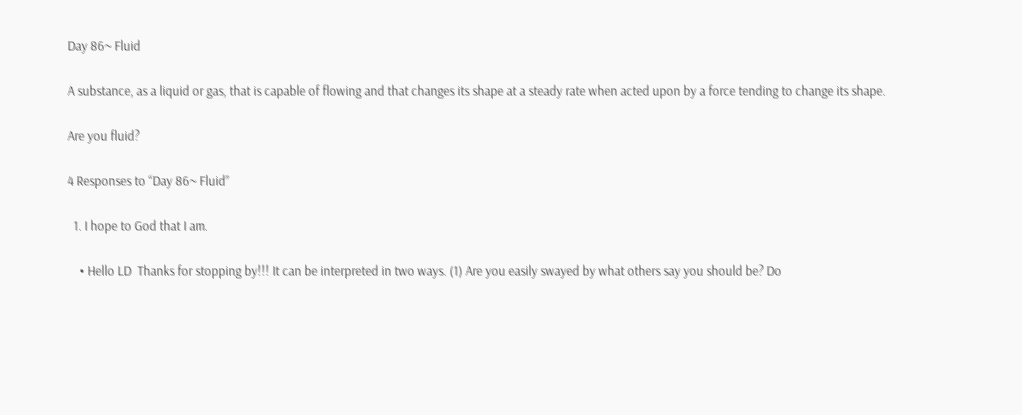Day 86~ Fluid

A substance, as a liquid or gas, that is capable of flowing and that changes its shape at a steady rate when acted upon by a force tending to change its shape.

Are you fluid?

4 Responses to “Day 86~ Fluid”

  1. I hope to God that I am.

    • Hello LD  Thanks for stopping by!!! It can be interpreted in two ways. (1) Are you easily swayed by what others say you should be? Do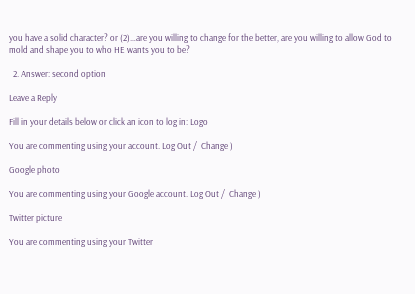you have a solid character? or (2)…are you willing to change for the better, are you willing to allow God to mold and shape you to who HE wants you to be?

  2. Answer: second option

Leave a Reply

Fill in your details below or click an icon to log in: Logo

You are commenting using your account. Log Out /  Change )

Google photo

You are commenting using your Google account. Log Out /  Change )

Twitter picture

You are commenting using your Twitter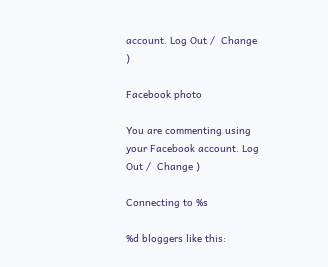account. Log Out /  Change )

Facebook photo

You are commenting using your Facebook account. Log Out /  Change )

Connecting to %s

%d bloggers like this: